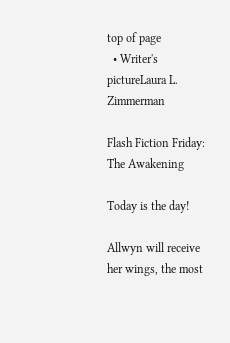top of page
  • Writer's pictureLaura L. Zimmerman

Flash Fiction Friday: The Awakening

Today is the day!

Allwyn will receive her wings, the most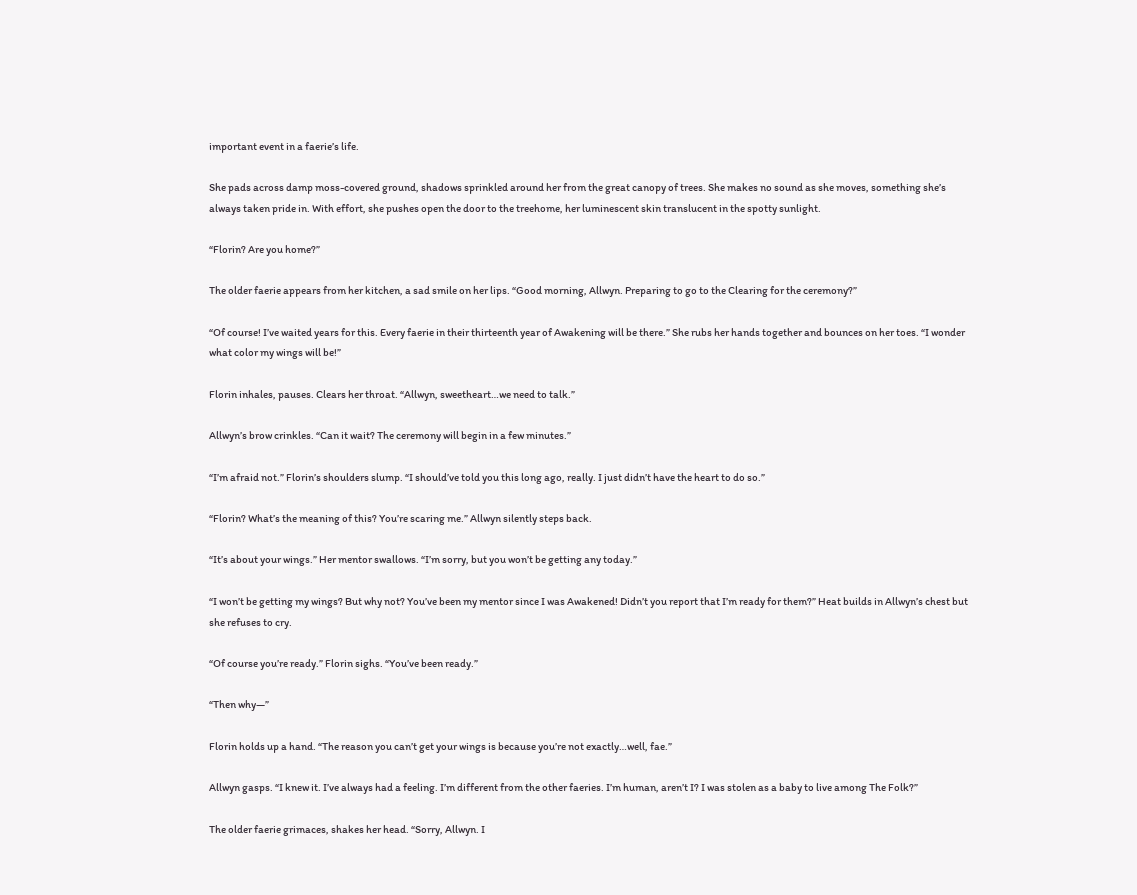important event in a faerie’s life.

She pads across damp moss-covered ground, shadows sprinkled around her from the great canopy of trees. She makes no sound as she moves, something she’s always taken pride in. With effort, she pushes open the door to the treehome, her luminescent skin translucent in the spotty sunlight.

“Florin? Are you home?”

The older faerie appears from her kitchen, a sad smile on her lips. “Good morning, Allwyn. Preparing to go to the Clearing for the ceremony?”

“Of course! I’ve waited years for this. Every faerie in their thirteenth year of Awakening will be there.” She rubs her hands together and bounces on her toes. “I wonder what color my wings will be!”

Florin inhales, pauses. Clears her throat. “Allwyn, sweetheart…we need to talk.”

Allwyn’s brow crinkles. “Can it wait? The ceremony will begin in a few minutes.”

“I’m afraid not.” Florin’s shoulders slump. “I should’ve told you this long ago, really. I just didn’t have the heart to do so.”

“Florin? What’s the meaning of this? You’re scaring me.” Allwyn silently steps back.

“It’s about your wings.” Her mentor swallows. “I’m sorry, but you won’t be getting any today.”

“I won’t be getting my wings? But why not? You’ve been my mentor since I was Awakened! Didn’t you report that I’m ready for them?” Heat builds in Allwyn’s chest but she refuses to cry.

“Of course you’re ready.” Florin sighs. “You’ve been ready.”

“Then why—”

Florin holds up a hand. “The reason you can’t get your wings is because you’re not exactly…well, fae.”

Allwyn gasps. “I knew it. I’ve always had a feeling. I’m different from the other faeries. I’m human, aren’t I? I was stolen as a baby to live among The Folk?”

The older faerie grimaces, shakes her head. “Sorry, Allwyn. I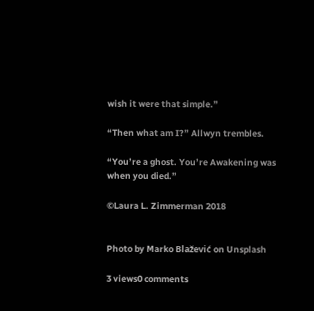wish it were that simple.”

“Then what am I?” Allwyn trembles.

“You’re a ghost. You’re Awakening was when you died.”

©Laura L. Zimmerman 2018


Photo by Marko Blažević on Unsplash

3 views0 comments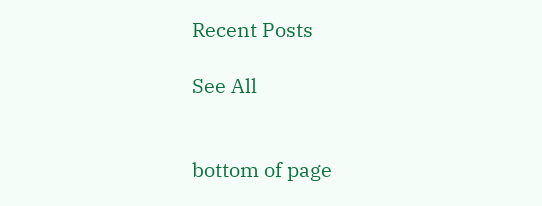Recent Posts

See All


bottom of page